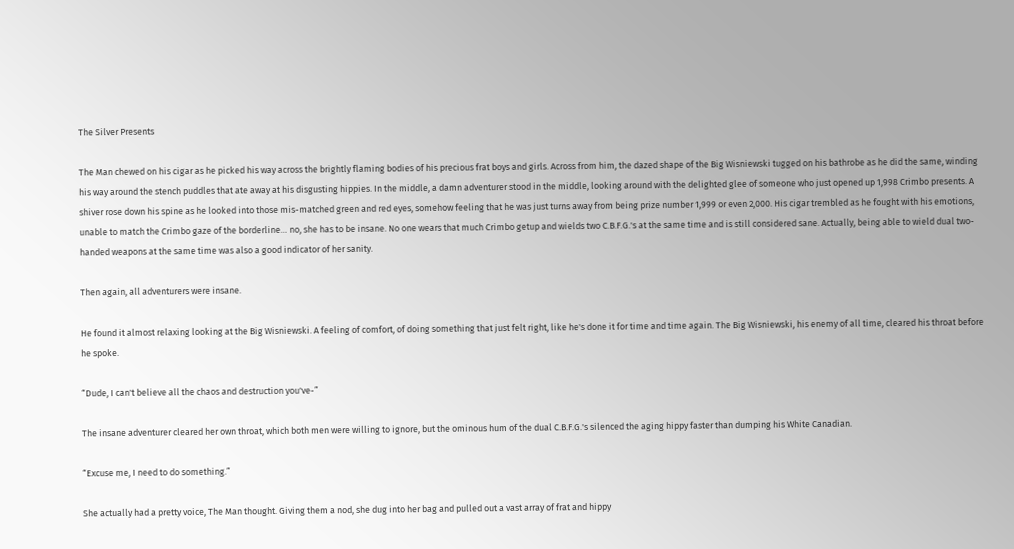The Silver Presents

The Man chewed on his cigar as he picked his way across the brightly flaming bodies of his precious frat boys and girls. Across from him, the dazed shape of the Big Wisniewski tugged on his bathrobe as he did the same, winding his way around the stench puddles that ate away at his disgusting hippies. In the middle, a damn adventurer stood in the middle, looking around with the delighted glee of someone who just opened up 1,998 Crimbo presents. A shiver rose down his spine as he looked into those mis-matched green and red eyes, somehow feeling that he was just turns away from being prize number 1,999 or even 2,000. His cigar trembled as he fought with his emotions, unable to match the Crimbo gaze of the borderline… no, she has to be insane. No one wears that much Crimbo getup and wields two C.B.F.G.'s at the same time and is still considered sane. Actually, being able to wield dual two-handed weapons at the same time was also a good indicator of her sanity.

Then again, all adventurers were insane.

He found it almost relaxing looking at the Big Wisniewski. A feeling of comfort, of doing something that just felt right, like he's done it for time and time again. The Big Wisniewski, his enemy of all time, cleared his throat before he spoke.

“Dude, I can't believe all the chaos and destruction you've-”

The insane adventurer cleared her own throat, which both men were willing to ignore, but the ominous hum of the dual C.B.F.G.'s silenced the aging hippy faster than dumping his White Canadian.

“Excuse me, I need to do something.”

She actually had a pretty voice, The Man thought. Giving them a nod, she dug into her bag and pulled out a vast array of frat and hippy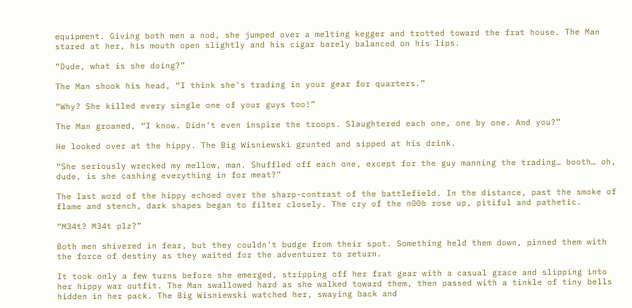equipment. Giving both men a nod, she jumped over a melting kegger and trotted toward the frat house. The Man stared at her, his mouth open slightly and his cigar barely balanced on his lips.

“Dude, what is she doing?”

The Man shook his head, “I think she's trading in your gear for quarters.”

“Why? She killed every single one of your guys too!”

The Man groaned, “I know. Didn't even inspire the troops. Slaughtered each one, one by one. And you?”

He looked over at the hippy. The Big Wisniewski grunted and sipped at his drink.

“She seriously wrecked my mellow, man. Shuffled off each one, except for the guy manning the trading… booth… oh, dude, is she cashing everything in for meat?”

The last word of the hippy echoed over the sharp-contrast of the battlefield. In the distance, past the smoke of flame and stench, dark shapes began to filter closely. The cry of the n00b rose up, pitiful and pathetic.

“M34t? M34t plz?”

Both men shivered in fear, but they couldn't budge from their spot. Something held them down, pinned them with the force of destiny as they waited for the adventurer to return.

It took only a few turns before she emerged, stripping off her frat gear with a casual grace and slipping into her hippy war outfit. The Man swallowed hard as she walked toward them, then passed with a tinkle of tiny bells hidden in her pack. The Big Wisniewski watched her, swaying back and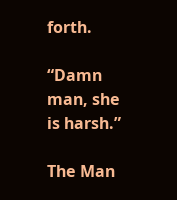forth.

“Damn man, she is harsh.”

The Man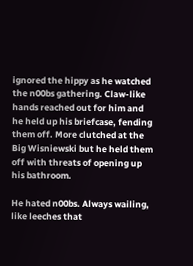ignored the hippy as he watched the n00bs gathering. Claw-like hands reached out for him and he held up his briefcase, fending them off. More clutched at the Big Wisniewski but he held them off with threats of opening up his bathroom.

He hated n00bs. Always wailing, like leeches that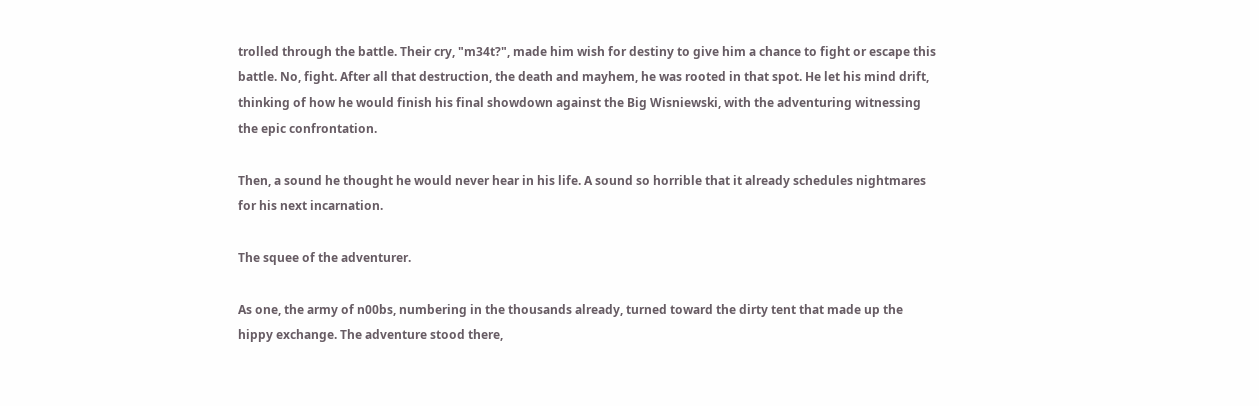trolled through the battle. Their cry, "m34t?", made him wish for destiny to give him a chance to fight or escape this battle. No, fight. After all that destruction, the death and mayhem, he was rooted in that spot. He let his mind drift, thinking of how he would finish his final showdown against the Big Wisniewski, with the adventuring witnessing the epic confrontation.

Then, a sound he thought he would never hear in his life. A sound so horrible that it already schedules nightmares for his next incarnation.

The squee of the adventurer.

As one, the army of n00bs, numbering in the thousands already, turned toward the dirty tent that made up the hippy exchange. The adventure stood there,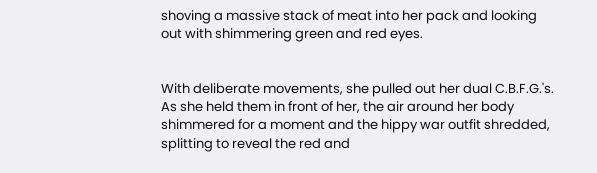shoving a massive stack of meat into her pack and looking out with shimmering green and red eyes.


With deliberate movements, she pulled out her dual C.B.F.G.'s. As she held them in front of her, the air around her body shimmered for a moment and the hippy war outfit shredded, splitting to reveal the red and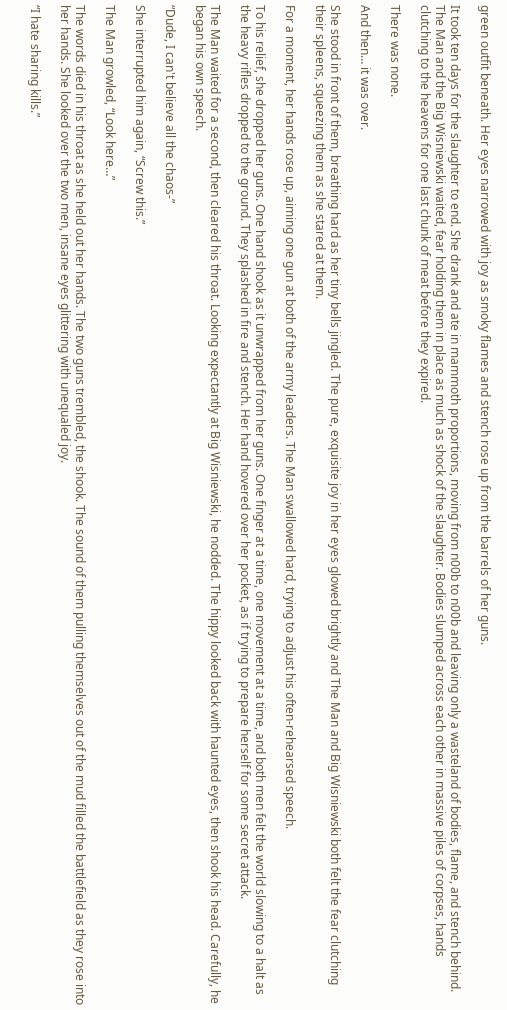green outfit beneath. Her eyes narrowed with joy as smoky flames and stench rose up from the barrels of her guns.

It took ten days for the slaughter to end. She drank and ate in mammoth proportions, moving from n00b to n00b and leaving only a wasteland of bodies, flame, and stench behind. The Man and the Big Wisniewski waited, fear holding them in place as much as shock of the slaughter. Bodies slumped across each other in massive piles of corpses, hands clutching to the heavens for one last chunk of meat before they expired.

There was none.

And then… it was over.

She stood in front of them, breathing hard as her tiny bells jingled. The pure, exquisite joy in her eyes glowed brightly and The Man and Big Wisniewski both felt the fear clutching their spleens, squeezing them as she stared at them.

For a moment, her hands rose up, aiming one gun at both of the army leaders. The Man swallowed hard, trying to adjust his often-rehearsed speech.

To his relief, she dropped her guns. One hand shook as it unwrapped from her guns. One finger at a time, one movement at a time, and both men felt the world slowing to a halt as the heavy rifles dropped to the ground. They splashed in fire and stench. Her hand hovered over her pocket, as if trying to prepare herself for some secret attack.

The Man waited for a second, then cleared his throat. Looking expectantly at Big Wisniewski, he nodded. The hippy looked back with haunted eyes, then shook his head. Carefully, he began his own speech.

“Dude, I can't believe all the chaos-”

She interrupted him again, “Screw this.”

The Man growled, “Look here…”

The words died in his throat as she held out her hands. The two guns trembled, the shook. The sound of them pulling themselves out of the mud filled the battlefield as they rose into her hands. She looked over the two men, insane eyes glittering with unequaled joy.

“I hate sharing kills.”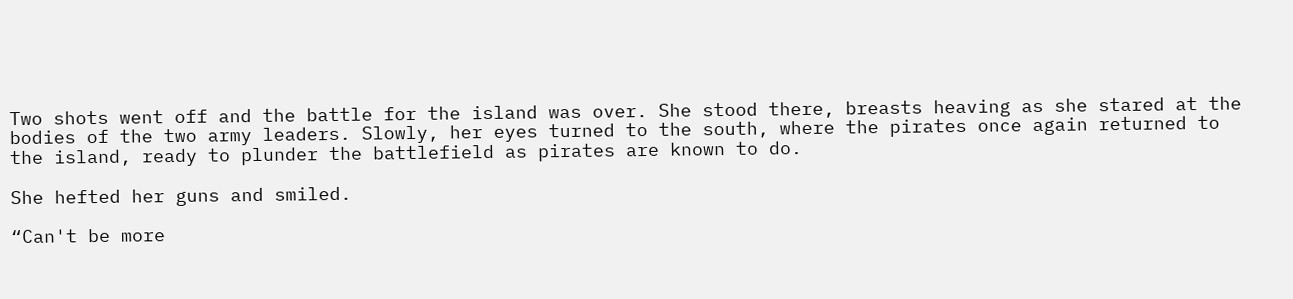Two shots went off and the battle for the island was over. She stood there, breasts heaving as she stared at the bodies of the two army leaders. Slowly, her eyes turned to the south, where the pirates once again returned to the island, ready to plunder the battlefield as pirates are known to do.

She hefted her guns and smiled.

“Can't be more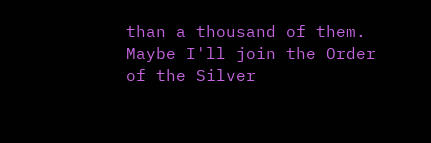than a thousand of them. Maybe I'll join the Order of the Silver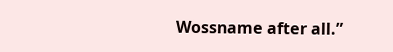Wossname after all.”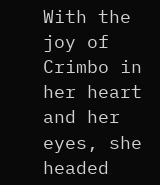With the joy of Crimbo in her heart and her eyes, she headed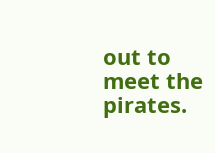out to meet the pirates.